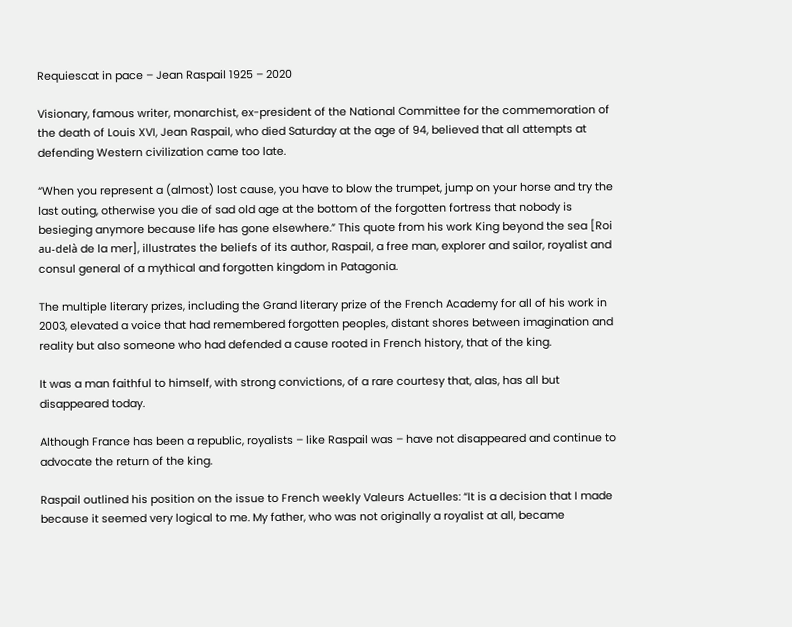Requiescat in pace – Jean Raspail 1925 – 2020

Visionary, famous writer, monarchist, ex-president of the National Committee for the commemoration of the death of Louis XVI, Jean Raspail, who died Saturday at the age of 94, believed that all attempts at defending Western civilization came too late.

“When you represent a (almost) lost cause, you have to blow the trumpet, jump on your horse and try the last outing, otherwise you die of sad old age at the bottom of the forgotten fortress that nobody is besieging anymore because life has gone elsewhere.” This quote from his work King beyond the sea [Roi au-delà de la mer], illustrates the beliefs of its author, Raspail, a free man, explorer and sailor, royalist and consul general of a mythical and forgotten kingdom in Patagonia.

The multiple literary prizes, including the Grand literary prize of the French Academy for all of his work in 2003, elevated a voice that had remembered forgotten peoples, distant shores between imagination and reality but also someone who had defended a cause rooted in French history, that of the king.

It was a man faithful to himself, with strong convictions, of a rare courtesy that, alas, has all but disappeared today.

Although France has been a republic, royalists – like Raspail was – have not disappeared and continue to advocate the return of the king.

Raspail outlined his position on the issue to French weekly Valeurs Actuelles: “It is a decision that I made because it seemed very logical to me. My father, who was not originally a royalist at all, became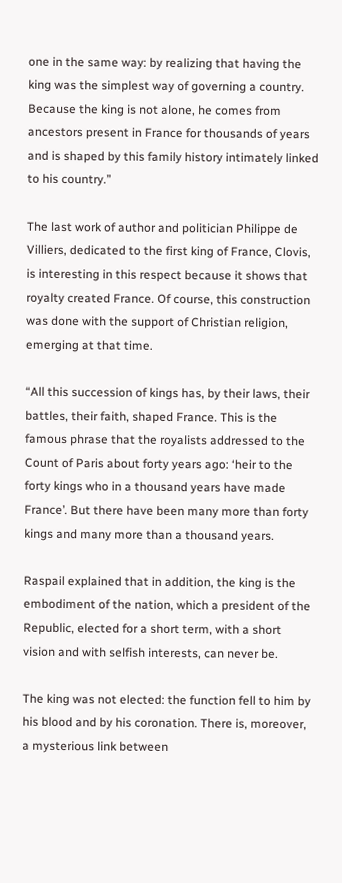one in the same way: by realizing that having the king was the simplest way of governing a country. Because the king is not alone, he comes from ancestors present in France for thousands of years and is shaped by this family history intimately linked to his country.”

The last work of author and politician Philippe de Villiers, dedicated to the first king of France, Clovis, is interesting in this respect because it shows that royalty created France. Of course, this construction was done with the support of Christian religion, emerging at that time.

“All this succession of kings has, by their laws, their battles, their faith, shaped France. This is the famous phrase that the royalists addressed to the Count of Paris about forty years ago: ‘heir to the forty kings who in a thousand years have made France’. But there have been many more than forty kings and many more than a thousand years.

Raspail explained that in addition, the king is the embodiment of the nation, which a president of the Republic, elected for a short term, with a short vision and with selfish interests, can never be.

The king was not elected: the function fell to him by his blood and by his coronation. There is, moreover, a mysterious link between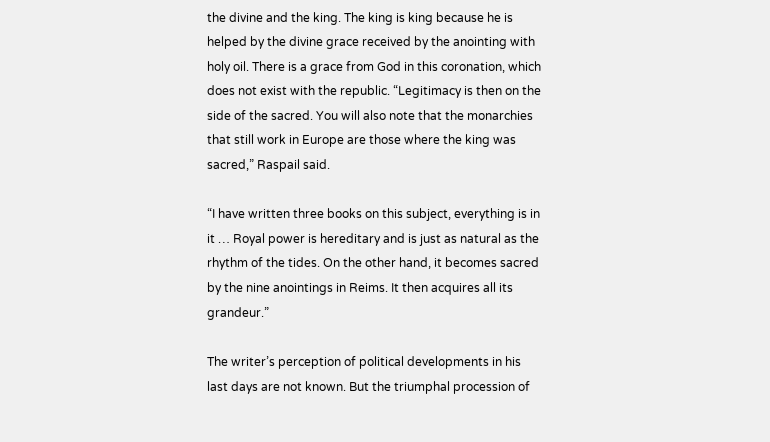the divine and the king. The king is king because he is helped by the divine grace received by the anointing with holy oil. There is a grace from God in this coronation, which does not exist with the republic. “Legitimacy is then on the side of the sacred. You will also note that the monarchies that still work in Europe are those where the king was sacred,” Raspail said.

“I have written three books on this subject, everything is in it … Royal power is hereditary and is just as natural as the rhythm of the tides. On the other hand, it becomes sacred by the nine anointings in Reims. It then acquires all its grandeur.”

The writer’s perception of political developments in his last days are not known. But the triumphal procession of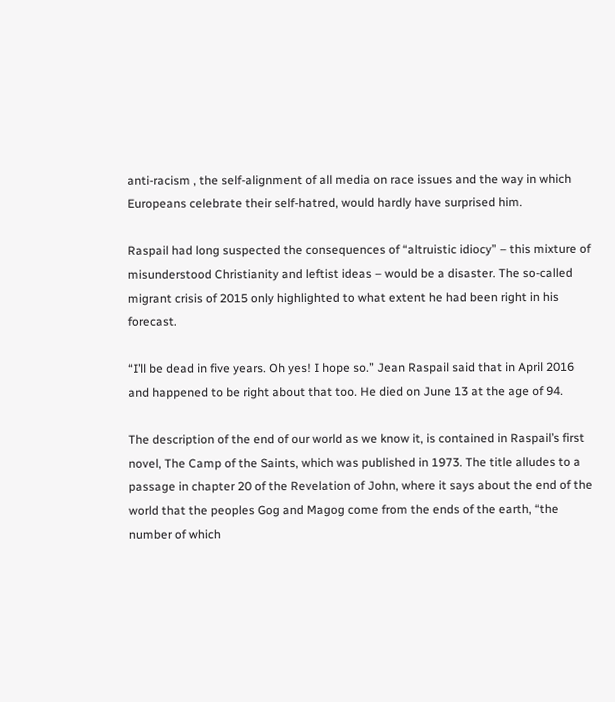anti-racism , the self-alignment of all media on race issues and the way in which Europeans celebrate their self-hatred, would hardly have surprised him.

Raspail had long suspected the consequences of “altruistic idiocy” – this mixture of misunderstood Christianity and leftist ideas – would be a disaster. The so-called migrant crisis of 2015 only highlighted to what extent he had been right in his forecast.

“I’ll be dead in five years. Oh yes! I hope so.” Jean Raspail said that in April 2016 and happened to be right about that too. He died on June 13 at the age of 94.

The description of the end of our world as we know it, is contained in Raspail’s first novel, The Camp of the Saints, which was published in 1973. The title alludes to a passage in chapter 20 of the Revelation of John, where it says about the end of the world that the peoples Gog and Magog come from the ends of the earth, “the number of which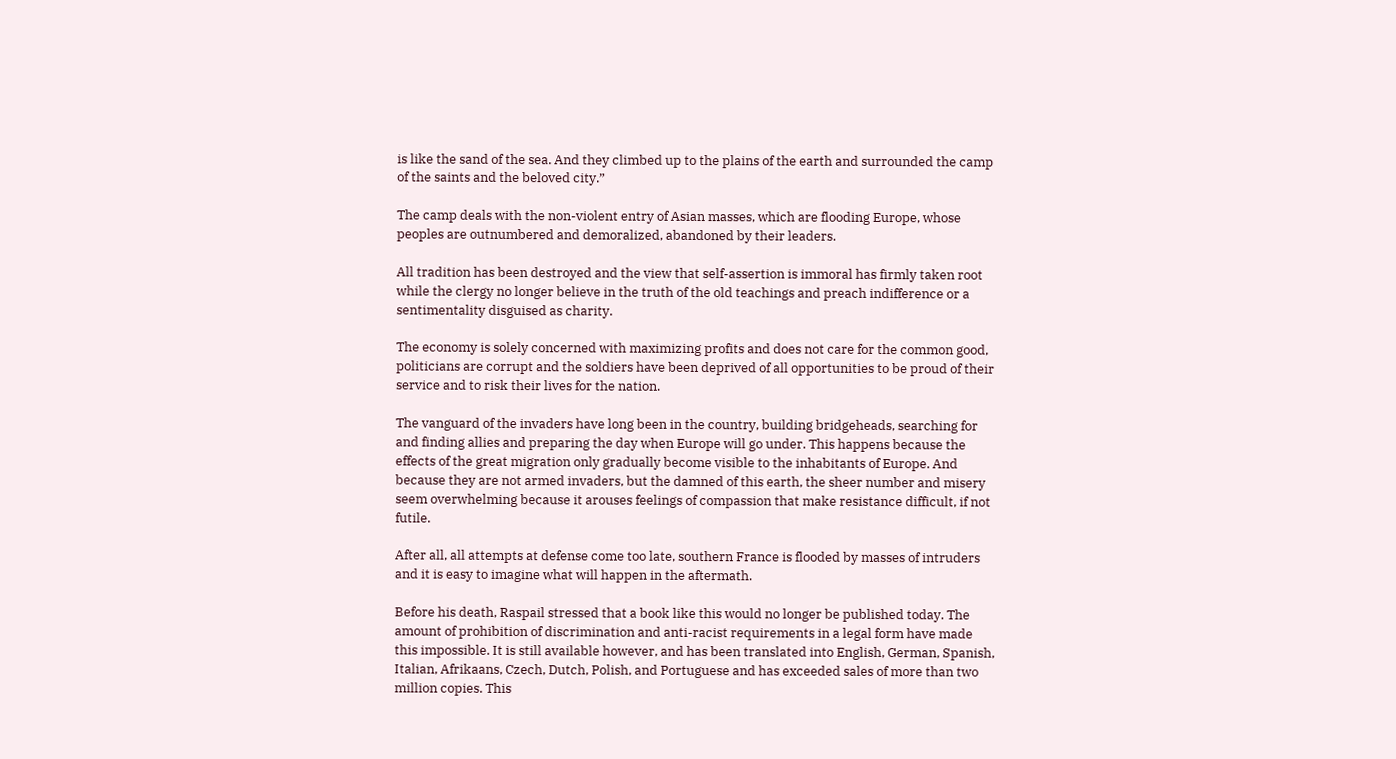is like the sand of the sea. And they climbed up to the plains of the earth and surrounded the camp of the saints and the beloved city.”

The camp deals with the non-violent entry of Asian masses, which are flooding Europe, whose peoples are outnumbered and demoralized, abandoned by their leaders.

All tradition has been destroyed and the view that self-assertion is immoral has firmly taken root while the clergy no longer believe in the truth of the old teachings and preach indifference or a sentimentality disguised as charity.

The economy is solely concerned with maximizing profits and does not care for the common good, politicians are corrupt and the soldiers have been deprived of all opportunities to be proud of their service and to risk their lives for the nation.

The vanguard of the invaders have long been in the country, building bridgeheads, searching for and finding allies and preparing the day when Europe will go under. This happens because the effects of the great migration only gradually become visible to the inhabitants of Europe. And because they are not armed invaders, but the damned of this earth, the sheer number and misery seem overwhelming because it arouses feelings of compassion that make resistance difficult, if not futile.

After all, all attempts at defense come too late, southern France is flooded by masses of intruders and it is easy to imagine what will happen in the aftermath.

Before his death, Raspail stressed that a book like this would no longer be published today. The amount of prohibition of discrimination and anti-racist requirements in a legal form have made this impossible. It is still available however, and has been translated into English, German, Spanish, Italian, Afrikaans, Czech, Dutch, Polish, and Portuguese and has exceeded sales of more than two million copies. This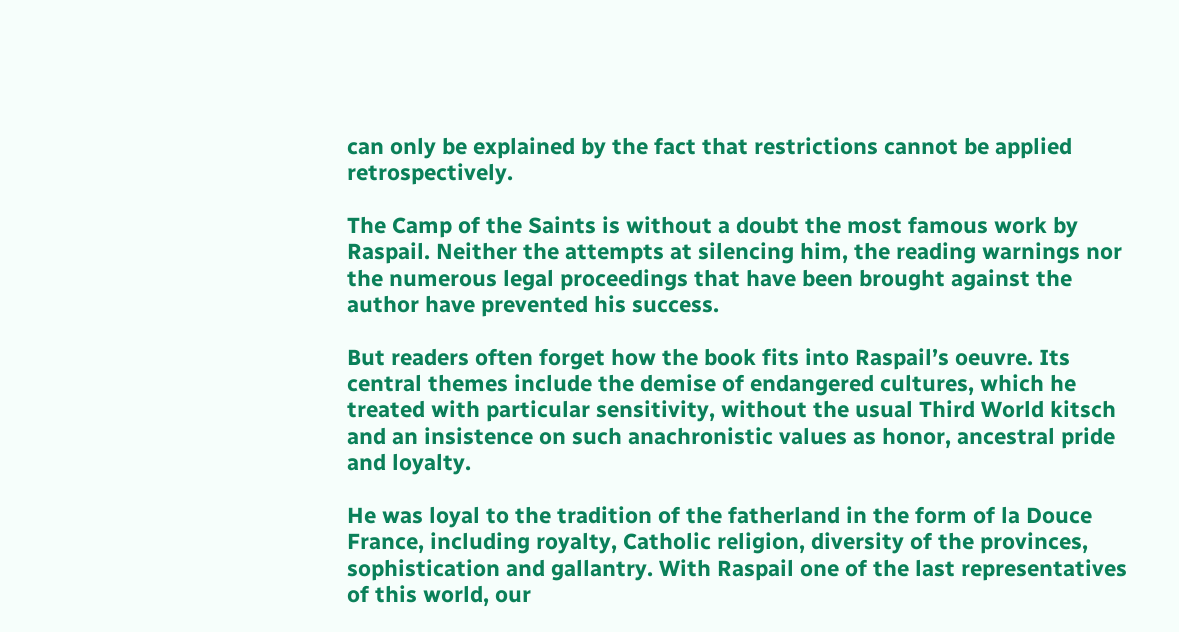can only be explained by the fact that restrictions cannot be applied retrospectively.

The Camp of the Saints is without a doubt the most famous work by Raspail. Neither the attempts at silencing him, the reading warnings nor the numerous legal proceedings that have been brought against the author have prevented his success.

But readers often forget how the book fits into Raspail’s oeuvre. Its central themes include the demise of endangered cultures, which he treated with particular sensitivity, without the usual Third World kitsch and an insistence on such anachronistic values as honor, ancestral pride and loyalty.

He was loyal to the tradition of the fatherland in the form of la Douce France, including royalty, Catholic religion, diversity of the provinces, sophistication and gallantry. With Raspail one of the last representatives of this world, our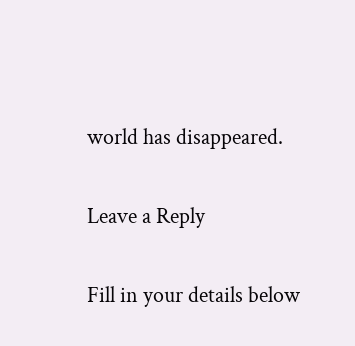world has disappeared.

Leave a Reply

Fill in your details below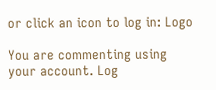or click an icon to log in: Logo

You are commenting using your account. Log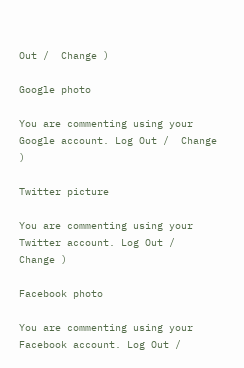Out /  Change )

Google photo

You are commenting using your Google account. Log Out /  Change )

Twitter picture

You are commenting using your Twitter account. Log Out /  Change )

Facebook photo

You are commenting using your Facebook account. Log Out /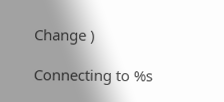Change )

Connecting to %s